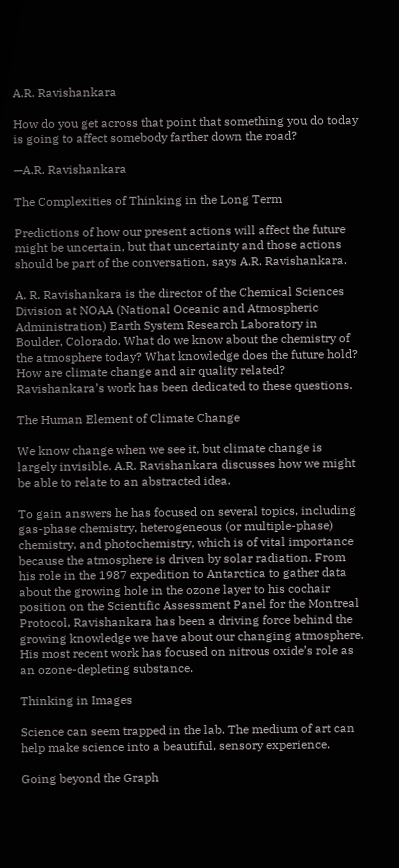A.R. Ravishankara

How do you get across that point that something you do today is going to affect somebody farther down the road?

—A.R. Ravishankara

The Complexities of Thinking in the Long Term

Predictions of how our present actions will affect the future might be uncertain, but that uncertainty and those actions should be part of the conversation, says A.R. Ravishankara.

A. R. Ravishankara is the director of the Chemical Sciences Division at NOAA (National Oceanic and Atmospheric Administration) Earth System Research Laboratory in Boulder, Colorado. What do we know about the chemistry of the atmosphere today? What knowledge does the future hold? How are climate change and air quality related? Ravishankara’s work has been dedicated to these questions.

The Human Element of Climate Change

We know change when we see it, but climate change is largely invisible. A.R. Ravishankara discusses how we might be able to relate to an abstracted idea.

To gain answers he has focused on several topics, including gas-phase chemistry, heterogeneous (or multiple-phase) chemistry, and photochemistry, which is of vital importance because the atmosphere is driven by solar radiation. From his role in the 1987 expedition to Antarctica to gather data about the growing hole in the ozone layer to his cochair position on the Scientific Assessment Panel for the Montreal Protocol, Ravishankara has been a driving force behind the growing knowledge we have about our changing atmosphere. His most recent work has focused on nitrous oxide’s role as an ozone-depleting substance.

Thinking in Images

Science can seem trapped in the lab. The medium of art can help make science into a beautiful, sensory experience.

Going beyond the Graph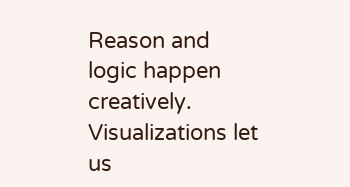Reason and logic happen creatively. Visualizations let us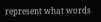represent what words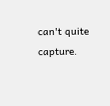can't quite capture.